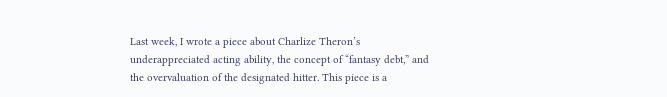Last week, I wrote a piece about Charlize Theron’s underappreciated acting ability, the concept of “fantasy debt,” and the overvaluation of the designated hitter. This piece is a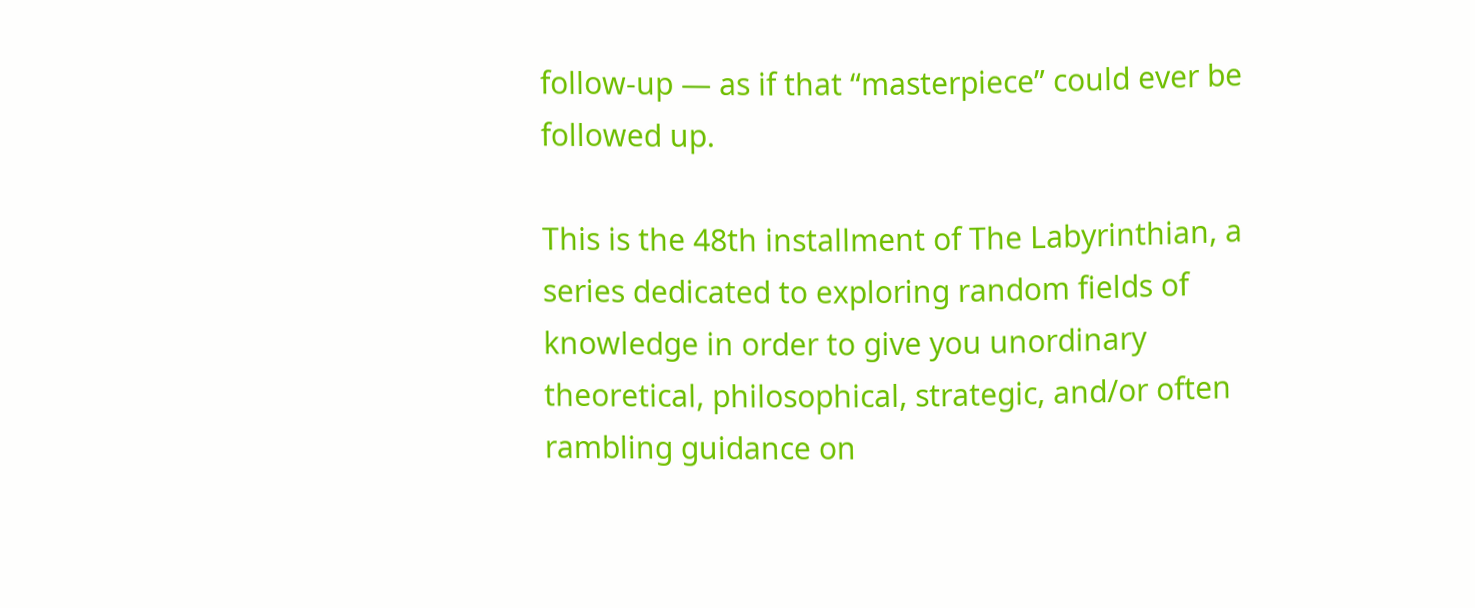follow-up — as if that “masterpiece” could ever be followed up.

This is the 48th installment of The Labyrinthian, a series dedicated to exploring random fields of knowledge in order to give you unordinary theoretical, philosophical, strategic, and/or often rambling guidance on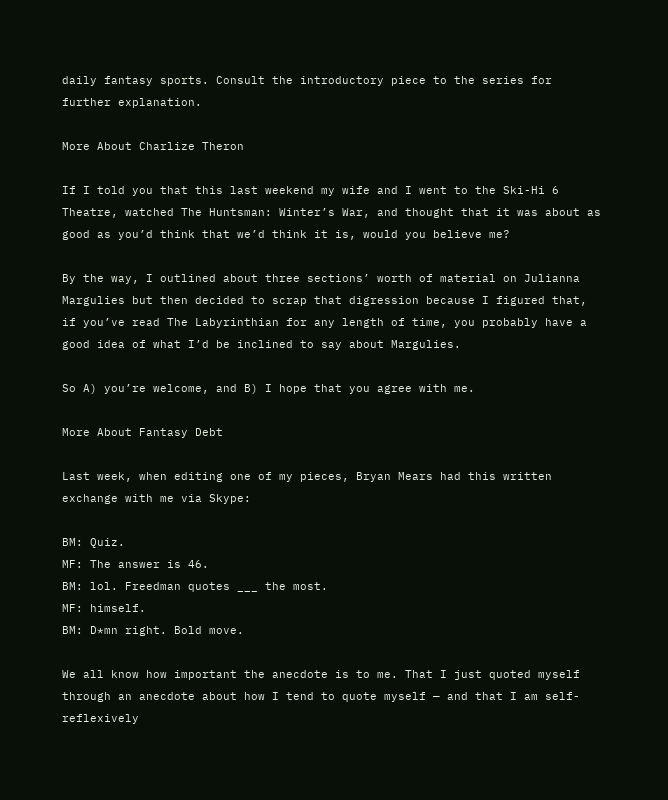daily fantasy sports. Consult the introductory piece to the series for further explanation.

More About Charlize Theron

If I told you that this last weekend my wife and I went to the Ski-Hi 6 Theatre, watched The Huntsman: Winter’s War, and thought that it was about as good as you’d think that we’d think it is, would you believe me?

By the way, I outlined about three sections’ worth of material on Julianna Margulies but then decided to scrap that digression because I figured that, if you’ve read The Labyrinthian for any length of time, you probably have a good idea of what I’d be inclined to say about Margulies.

So A) you’re welcome, and B) I hope that you agree with me.

More About Fantasy Debt

Last week, when editing one of my pieces, Bryan Mears had this written exchange with me via Skype:

BM: Quiz.
MF: The answer is 46.
BM: lol. Freedman quotes ___ the most.
MF: himself.
BM: D*mn right. Bold move.

We all know how important the anecdote is to me. That I just quoted myself through an anecdote about how I tend to quote myself — and that I am self-reflexively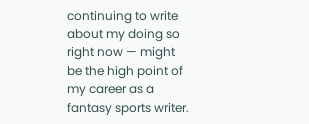continuing to write about my doing so right now — might be the high point of my career as a fantasy sports writer.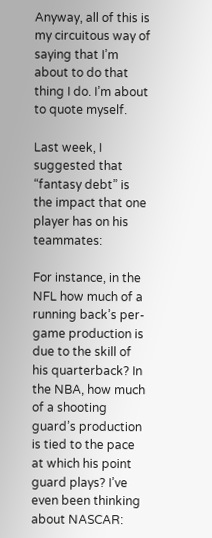Anyway, all of this is my circuitous way of saying that I’m about to do that thing I do. I’m about to quote myself.

Last week, I suggested that “fantasy debt” is the impact that one player has on his teammates:

For instance, in the NFL how much of a running back’s per-game production is due to the skill of his quarterback? In the NBA, how much of a shooting guard’s production is tied to the pace at which his point guard plays? I’ve even been thinking about NASCAR: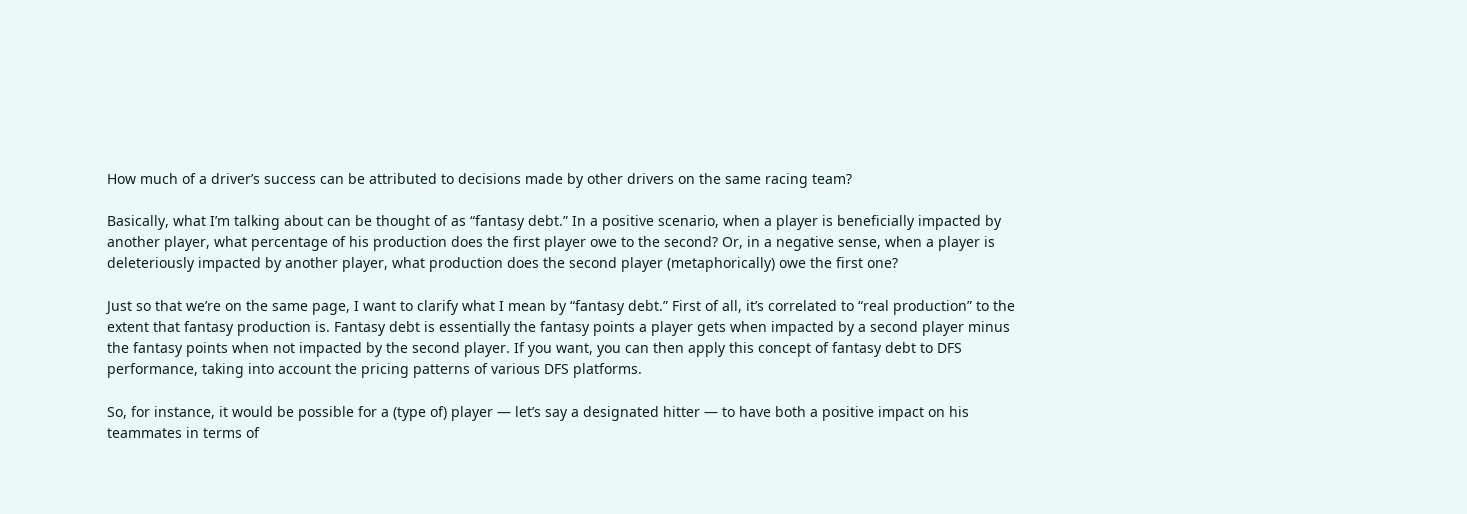How much of a driver’s success can be attributed to decisions made by other drivers on the same racing team?

Basically, what I’m talking about can be thought of as “fantasy debt.” In a positive scenario, when a player is beneficially impacted by another player, what percentage of his production does the first player owe to the second? Or, in a negative sense, when a player is deleteriously impacted by another player, what production does the second player (metaphorically) owe the first one?

Just so that we’re on the same page, I want to clarify what I mean by “fantasy debt.” First of all, it’s correlated to “real production” to the extent that fantasy production is. Fantasy debt is essentially the fantasy points a player gets when impacted by a second player minus the fantasy points when not impacted by the second player. If you want, you can then apply this concept of fantasy debt to DFS performance, taking into account the pricing patterns of various DFS platforms.

So, for instance, it would be possible for a (type of) player — let’s say a designated hitter — to have both a positive impact on his teammates in terms of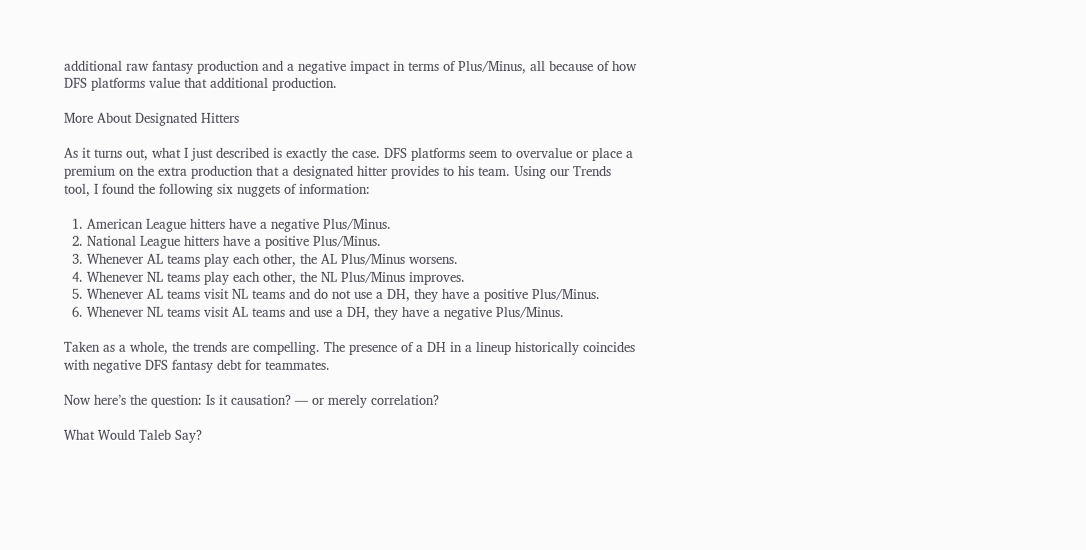additional raw fantasy production and a negative impact in terms of Plus/Minus, all because of how DFS platforms value that additional production.

More About Designated Hitters

As it turns out, what I just described is exactly the case. DFS platforms seem to overvalue or place a premium on the extra production that a designated hitter provides to his team. Using our Trends tool, I found the following six nuggets of information:

  1. American League hitters have a negative Plus/Minus.
  2. National League hitters have a positive Plus/Minus.
  3. Whenever AL teams play each other, the AL Plus/Minus worsens.
  4. Whenever NL teams play each other, the NL Plus/Minus improves.
  5. Whenever AL teams visit NL teams and do not use a DH, they have a positive Plus/Minus.
  6. Whenever NL teams visit AL teams and use a DH, they have a negative Plus/Minus.

Taken as a whole, the trends are compelling. The presence of a DH in a lineup historically coincides with negative DFS fantasy debt for teammates.

Now here’s the question: Is it causation? — or merely correlation?

What Would Taleb Say?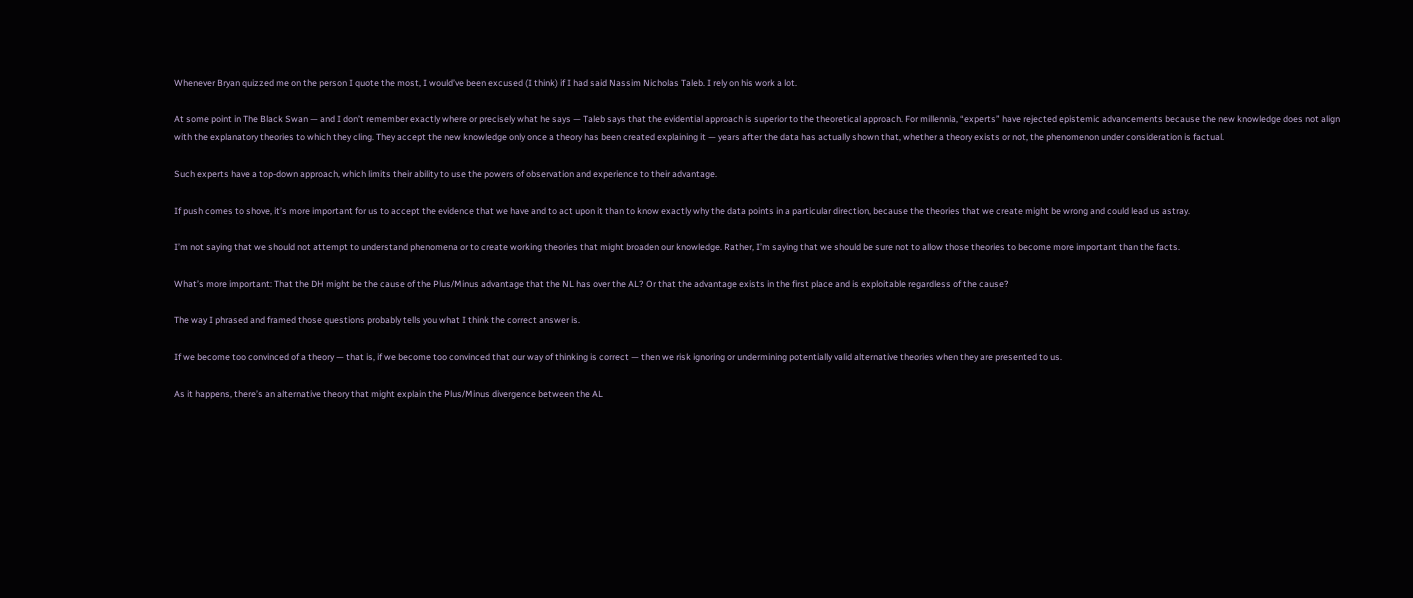Whenever Bryan quizzed me on the person I quote the most, I would’ve been excused (I think) if I had said Nassim Nicholas Taleb. I rely on his work a lot.

At some point in The Black Swan — and I don’t remember exactly where or precisely what he says — Taleb says that the evidential approach is superior to the theoretical approach. For millennia, “experts” have rejected epistemic advancements because the new knowledge does not align with the explanatory theories to which they cling. They accept the new knowledge only once a theory has been created explaining it — years after the data has actually shown that, whether a theory exists or not, the phenomenon under consideration is factual.

Such experts have a top-down approach, which limits their ability to use the powers of observation and experience to their advantage.

If push comes to shove, it’s more important for us to accept the evidence that we have and to act upon it than to know exactly why the data points in a particular direction, because the theories that we create might be wrong and could lead us astray.

I’m not saying that we should not attempt to understand phenomena or to create working theories that might broaden our knowledge. Rather, I’m saying that we should be sure not to allow those theories to become more important than the facts.

What’s more important: That the DH might be the cause of the Plus/Minus advantage that the NL has over the AL? Or that the advantage exists in the first place and is exploitable regardless of the cause?

The way I phrased and framed those questions probably tells you what I think the correct answer is.

If we become too convinced of a theory — that is, if we become too convinced that our way of thinking is correct — then we risk ignoring or undermining potentially valid alternative theories when they are presented to us.

As it happens, there’s an alternative theory that might explain the Plus/Minus divergence between the AL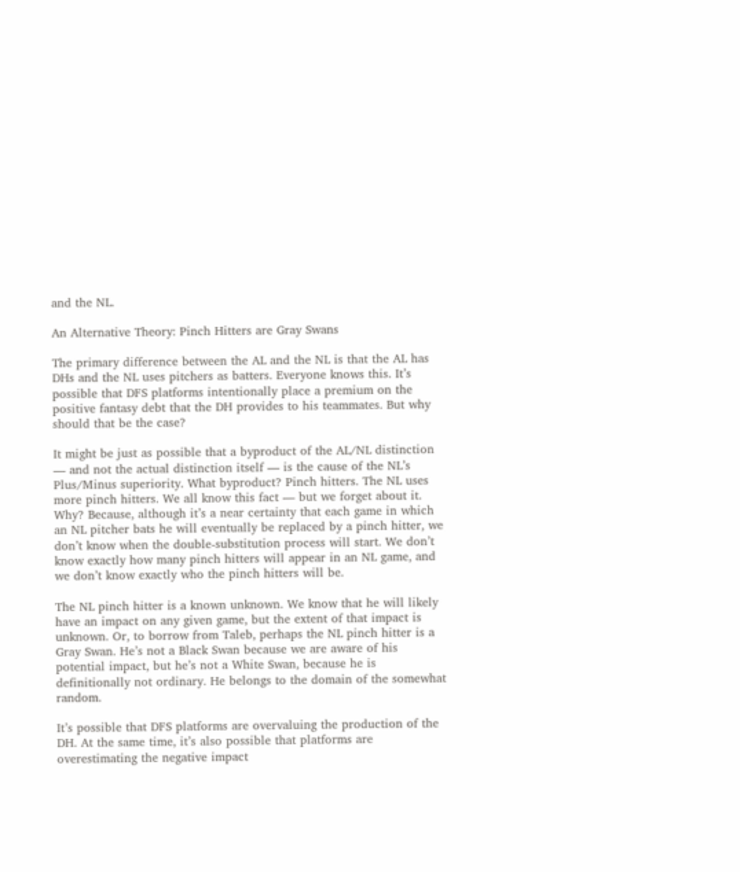and the NL.

An Alternative Theory: Pinch Hitters are Gray Swans

The primary difference between the AL and the NL is that the AL has DHs and the NL uses pitchers as batters. Everyone knows this. It’s possible that DFS platforms intentionally place a premium on the positive fantasy debt that the DH provides to his teammates. But why should that be the case?

It might be just as possible that a byproduct of the AL/NL distinction — and not the actual distinction itself — is the cause of the NL’s Plus/Minus superiority. What byproduct? Pinch hitters. The NL uses more pinch hitters. We all know this fact — but we forget about it. Why? Because, although it’s a near certainty that each game in which an NL pitcher bats he will eventually be replaced by a pinch hitter, we don’t know when the double-substitution process will start. We don’t know exactly how many pinch hitters will appear in an NL game, and we don’t know exactly who the pinch hitters will be.

The NL pinch hitter is a known unknown. We know that he will likely have an impact on any given game, but the extent of that impact is unknown. Or, to borrow from Taleb, perhaps the NL pinch hitter is a Gray Swan. He’s not a Black Swan because we are aware of his potential impact, but he’s not a White Swan, because he is definitionally not ordinary. He belongs to the domain of the somewhat random.

It’s possible that DFS platforms are overvaluing the production of the DH. At the same time, it’s also possible that platforms are overestimating the negative impact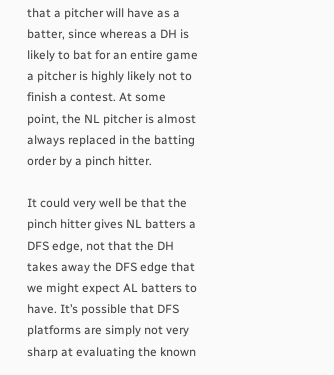that a pitcher will have as a batter, since whereas a DH is likely to bat for an entire game a pitcher is highly likely not to finish a contest. At some point, the NL pitcher is almost always replaced in the batting order by a pinch hitter.

It could very well be that the pinch hitter gives NL batters a DFS edge, not that the DH takes away the DFS edge that we might expect AL batters to have. It’s possible that DFS platforms are simply not very sharp at evaluating the known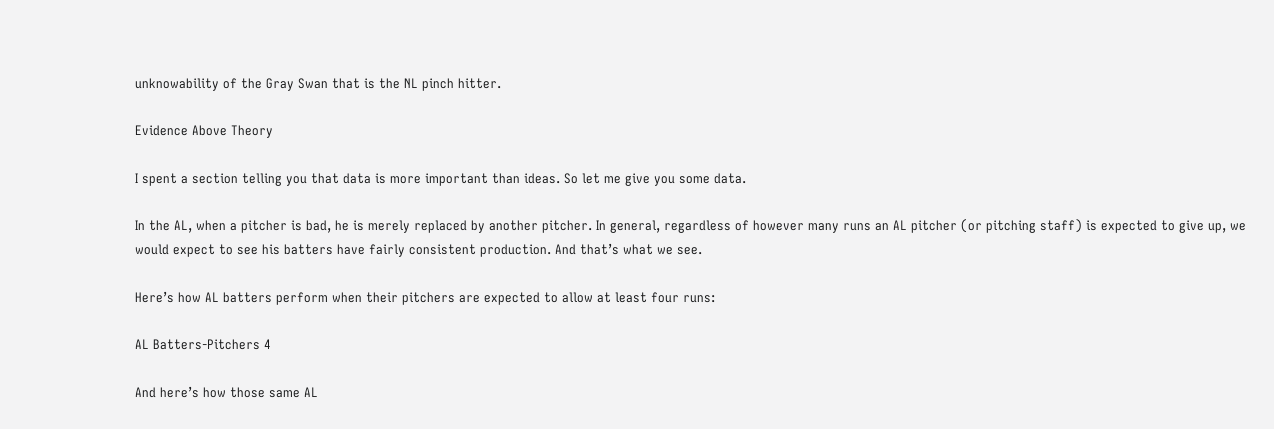unknowability of the Gray Swan that is the NL pinch hitter.

Evidence Above Theory

I spent a section telling you that data is more important than ideas. So let me give you some data.

In the AL, when a pitcher is bad, he is merely replaced by another pitcher. In general, regardless of however many runs an AL pitcher (or pitching staff) is expected to give up, we would expect to see his batters have fairly consistent production. And that’s what we see.

Here’s how AL batters perform when their pitchers are expected to allow at least four runs:

AL Batters-Pitchers 4

And here’s how those same AL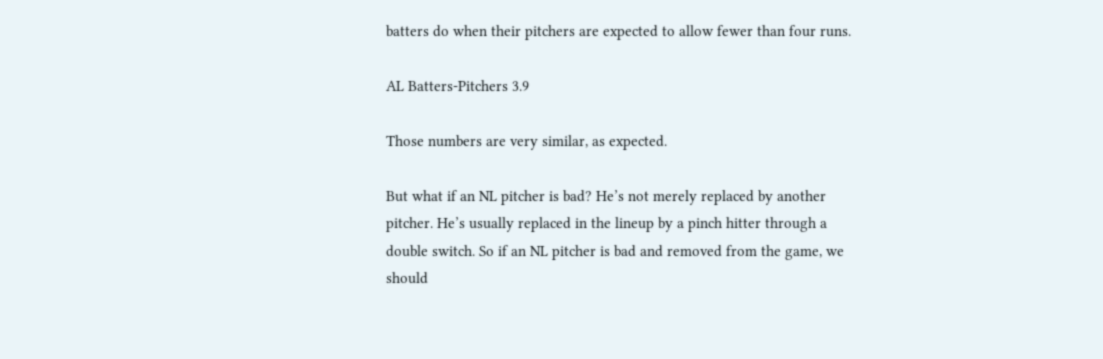batters do when their pitchers are expected to allow fewer than four runs.

AL Batters-Pitchers 3.9

Those numbers are very similar, as expected.

But what if an NL pitcher is bad? He’s not merely replaced by another pitcher. He’s usually replaced in the lineup by a pinch hitter through a double switch. So if an NL pitcher is bad and removed from the game, we should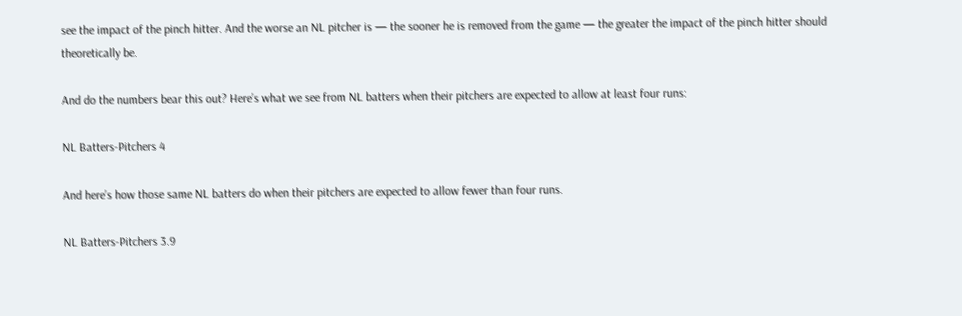see the impact of the pinch hitter. And the worse an NL pitcher is — the sooner he is removed from the game — the greater the impact of the pinch hitter should theoretically be.

And do the numbers bear this out? Here’s what we see from NL batters when their pitchers are expected to allow at least four runs:

NL Batters-Pitchers 4

And here’s how those same NL batters do when their pitchers are expected to allow fewer than four runs.

NL Batters-Pitchers 3.9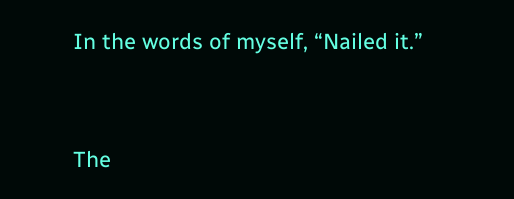In the words of myself, “Nailed it.”


The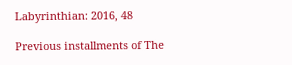Labyrinthian: 2016, 48

Previous installments of The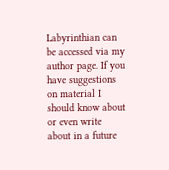Labyrinthian can be accessed via my author page. If you have suggestions on material I should know about or even write about in a future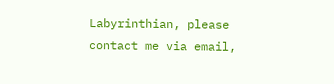Labyrinthian, please contact me via email,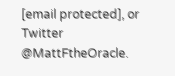[email protected], or Twitter @MattFtheOracle.